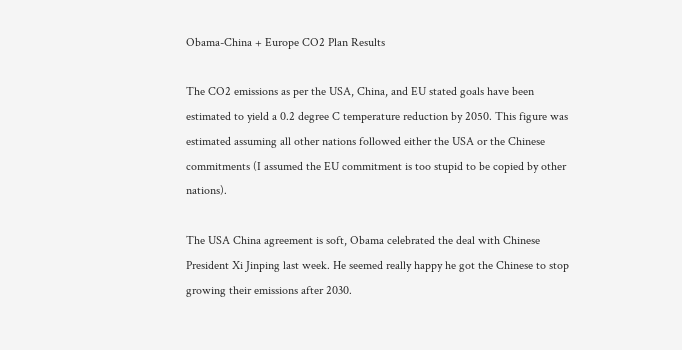Obama-China + Europe CO2 Plan Results

The CO2 emissions as per the USA, China, and EU stated goals have been estimated to yield a 0.2 degree C temperature reduction by 2050. This figure was estimated assuming all other nations followed either the USA or the Chinese commitments (I assumed the EU commitment is too stupid to be copied by other nations).

The USA China agreement is soft, Obama celebrated the deal with Chinese President Xi Jinping last week. He seemed really happy he got the Chinese to stop growing their emissions after 2030.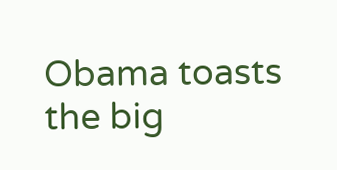Obama toasts the big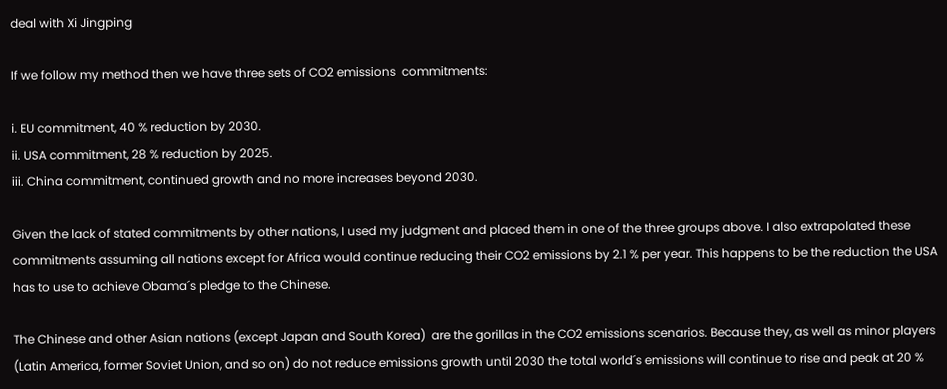deal with Xi Jingping

If we follow my method then we have three sets of CO2 emissions  commitments:

i. EU commitment, 40 % reduction by 2030.
ii. USA commitment, 28 % reduction by 2025.
iii. China commitment, continued growth and no more increases beyond 2030.

Given the lack of stated commitments by other nations, I used my judgment and placed them in one of the three groups above. I also extrapolated these commitments assuming all nations except for Africa would continue reducing their CO2 emissions by 2.1 % per year. This happens to be the reduction the USA has to use to achieve Obama´s pledge to the Chinese.

The Chinese and other Asian nations (except Japan and South Korea)  are the gorillas in the CO2 emissions scenarios. Because they, as well as minor players (Latin America, former Soviet Union, and so on) do not reduce emissions growth until 2030 the total world´s emissions will continue to rise and peak at 20 %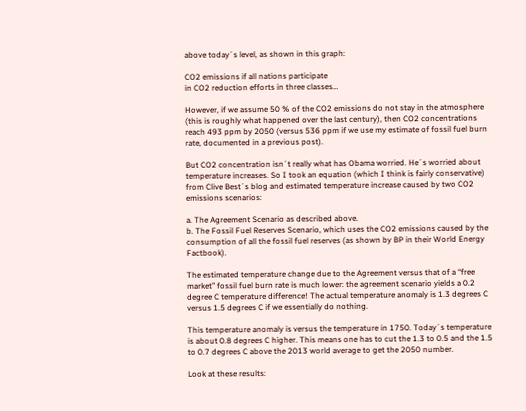above today´s level, as shown in this graph:

CO2 emissions if all nations participate
in CO2 reduction efforts in three classes…

However, if we assume 50 % of the CO2 emissions do not stay in the atmosphere (this is roughly what happened over the last century), then CO2 concentrations reach 493 ppm by 2050 (versus 536 ppm if we use my estimate of fossil fuel burn rate, documented in a previous post).

But CO2 concentration isn´t really what has Obama worried. He´s worried about temperature increases. So I took an equation (which I think is fairly conservative) from Clive Best´s blog and estimated temperature increase caused by two CO2 emissions scenarios:

a. The Agreement Scenario as described above.
b. The Fossil Fuel Reserves Scenario, which uses the CO2 emissions caused by the consumption of all the fossil fuel reserves (as shown by BP in their World Energy Factbook).

The estimated temperature change due to the Agreement versus that of a “free market” fossil fuel burn rate is much lower: the agreement scenario yields a 0.2 degree C temperature difference! The actual temperature anomaly is 1.3 degrees C versus 1.5 degrees C if we essentially do nothing.

This temperature anomaly is versus the temperature in 1750. Today´s temperature is about 0.8 degrees C higher. This means one has to cut the 1.3 to 0.5 and the 1.5 to 0.7 degrees C above the 2013 world average to get the 2050 number.

Look at these results: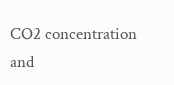CO2 concentration and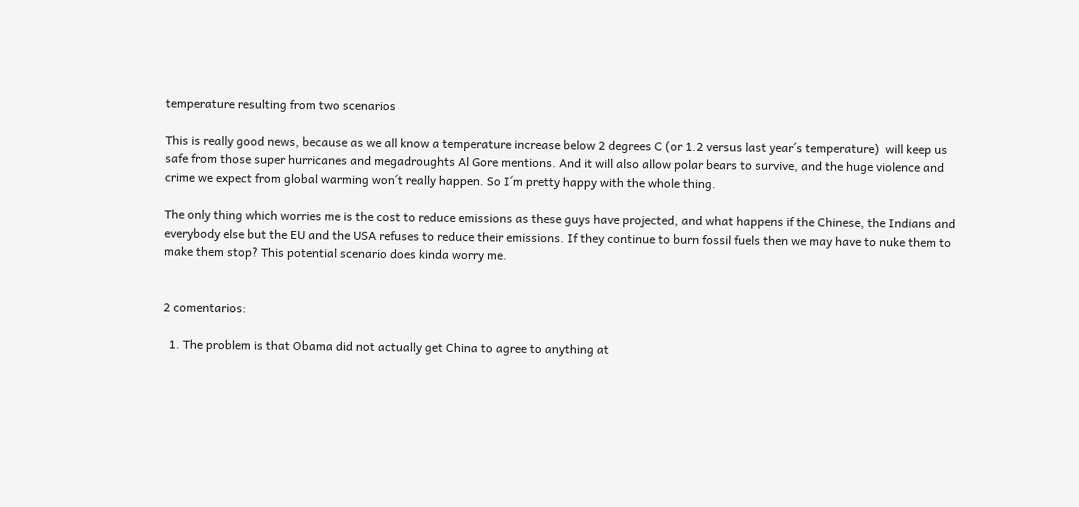temperature resulting from two scenarios

This is really good news, because as we all know a temperature increase below 2 degrees C (or 1.2 versus last year´s temperature)  will keep us safe from those super hurricanes and megadroughts Al Gore mentions. And it will also allow polar bears to survive, and the huge violence and crime we expect from global warming won´t really happen. So I´m pretty happy with the whole thing.

The only thing which worries me is the cost to reduce emissions as these guys have projected, and what happens if the Chinese, the Indians and everybody else but the EU and the USA refuses to reduce their emissions. If they continue to burn fossil fuels then we may have to nuke them to make them stop? This potential scenario does kinda worry me.


2 comentarios:

  1. The problem is that Obama did not actually get China to agree to anything at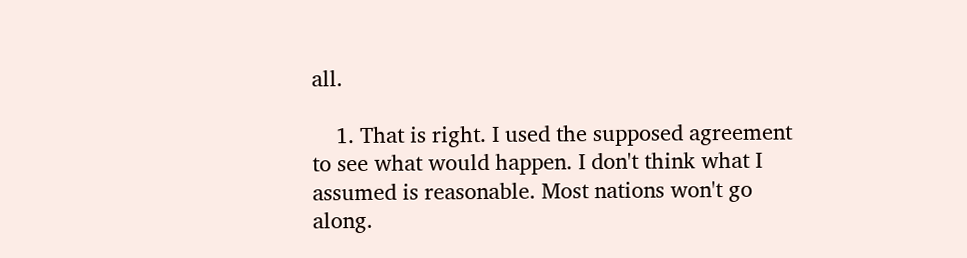all.

    1. That is right. I used the supposed agreement to see what would happen. I don't think what I assumed is reasonable. Most nations won't go along.